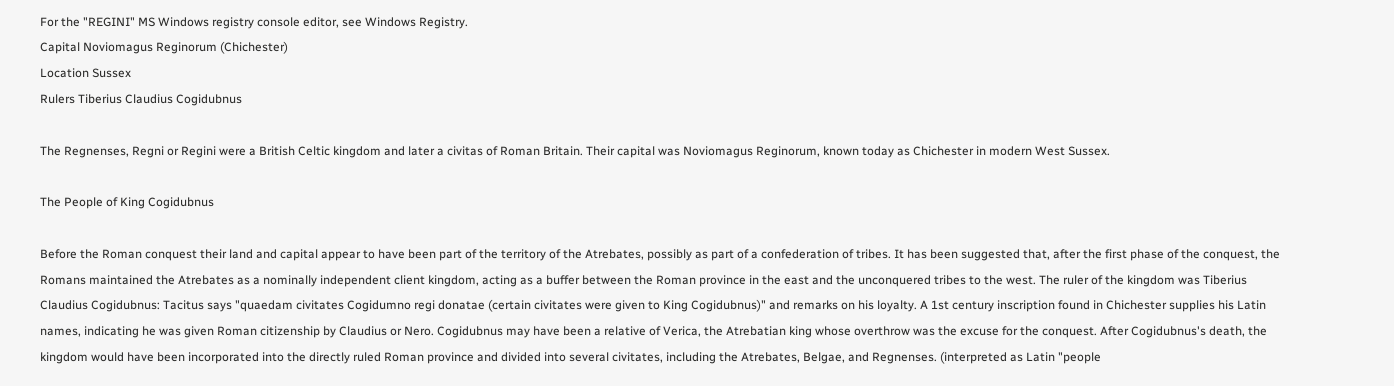For the "REGINI" MS Windows registry console editor, see Windows Registry.
Capital Noviomagus Reginorum (Chichester)
Location Sussex
Rulers Tiberius Claudius Cogidubnus

The Regnenses, Regni or Regini were a British Celtic kingdom and later a civitas of Roman Britain. Their capital was Noviomagus Reginorum, known today as Chichester in modern West Sussex.

The People of King Cogidubnus

Before the Roman conquest their land and capital appear to have been part of the territory of the Atrebates, possibly as part of a confederation of tribes. It has been suggested that, after the first phase of the conquest, the Romans maintained the Atrebates as a nominally independent client kingdom, acting as a buffer between the Roman province in the east and the unconquered tribes to the west. The ruler of the kingdom was Tiberius Claudius Cogidubnus: Tacitus says "quaedam civitates Cogidumno regi donatae (certain civitates were given to King Cogidubnus)" and remarks on his loyalty. A 1st century inscription found in Chichester supplies his Latin names, indicating he was given Roman citizenship by Claudius or Nero. Cogidubnus may have been a relative of Verica, the Atrebatian king whose overthrow was the excuse for the conquest. After Cogidubnus's death, the kingdom would have been incorporated into the directly ruled Roman province and divided into several civitates, including the Atrebates, Belgae, and Regnenses. (interpreted as Latin "people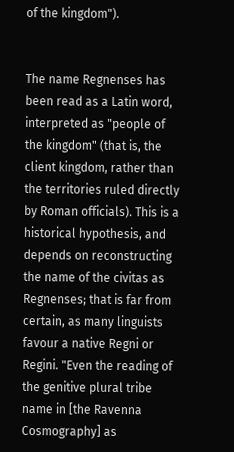of the kingdom").


The name Regnenses has been read as a Latin word, interpreted as "people of the kingdom" (that is, the client kingdom, rather than the territories ruled directly by Roman officials). This is a historical hypothesis, and depends on reconstructing the name of the civitas as Regnenses; that is far from certain, as many linguists favour a native Regni or Regini. "Even the reading of the genitive plural tribe name in [the Ravenna Cosmography] as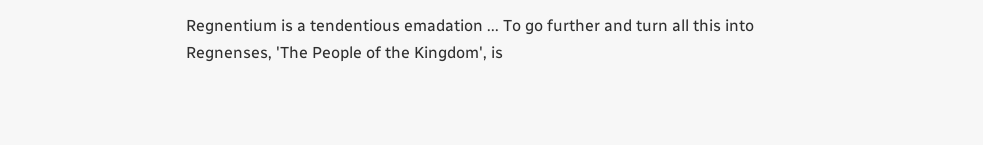Regnentium is a tendentious emadation ... To go further and turn all this into Regnenses, 'The People of the Kingdom', is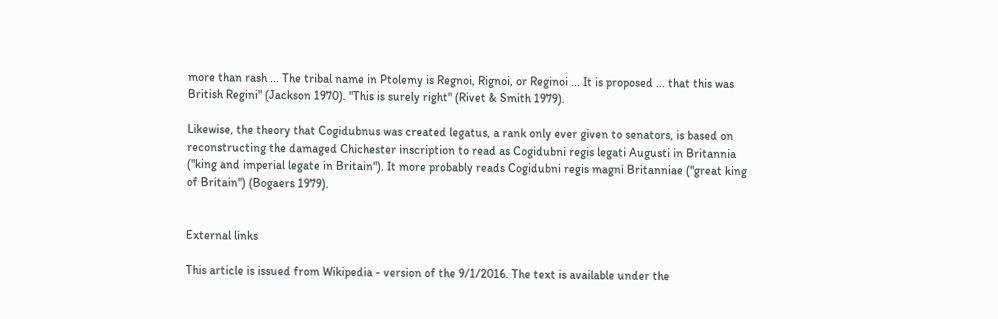more than rash ... The tribal name in Ptolemy is Regnoi, Rignoi, or Reginoi ... It is proposed ... that this was British Regini" (Jackson 1970). "This is surely right" (Rivet & Smith 1979).

Likewise, the theory that Cogidubnus was created legatus, a rank only ever given to senators, is based on reconstructing the damaged Chichester inscription to read as Cogidubni regis legati Augusti in Britannia ("king and imperial legate in Britain"). It more probably reads Cogidubni regis magni Britanniae ("great king of Britain") (Bogaers 1979).


External links

This article is issued from Wikipedia - version of the 9/1/2016. The text is available under the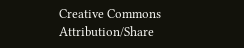Creative Commons Attribution/Share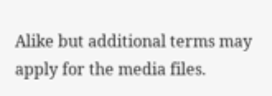Alike but additional terms may apply for the media files.